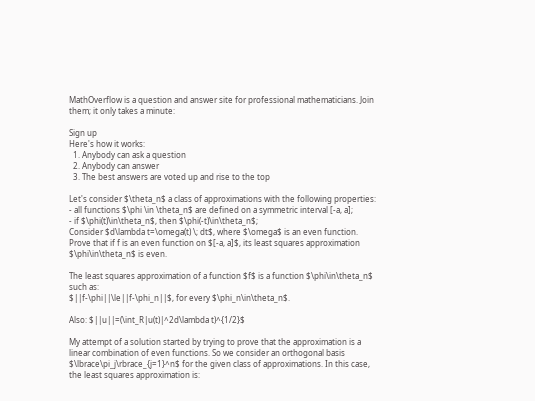MathOverflow is a question and answer site for professional mathematicians. Join them; it only takes a minute:

Sign up
Here's how it works:
  1. Anybody can ask a question
  2. Anybody can answer
  3. The best answers are voted up and rise to the top

Let's consider $\theta_n$ a class of approximations with the following properties:
- all functions $\phi \in \theta_n$ are defined on a symmetric interval [-a, a];
- if $\phi(t)\in\theta_n$, then $\phi(-t)\in\theta_n$;
Consider $d\lambda t=\omega(t) \; dt$, where $\omega$ is an even function.
Prove that if f is an even function on $[-a, a]$, its least squares approximation $\phi\in\theta_n$ is even.

The least squares approximation of a function $f$ is a function $\phi\in\theta_n$ such as:
$||f-\phi||\le||f-\phi_n||$, for every $\phi_n\in\theta_n$.

Also: $||u||=(\int_R|u(t)|^2d\lambda t)^{1/2}$

My attempt of a solution started by trying to prove that the approximation is a linear combination of even functions. So we consider an orthogonal basis $\lbrace\pi_j\rbrace_{j=1}^n$ for the given class of approximations. In this case, the least squares approximation is: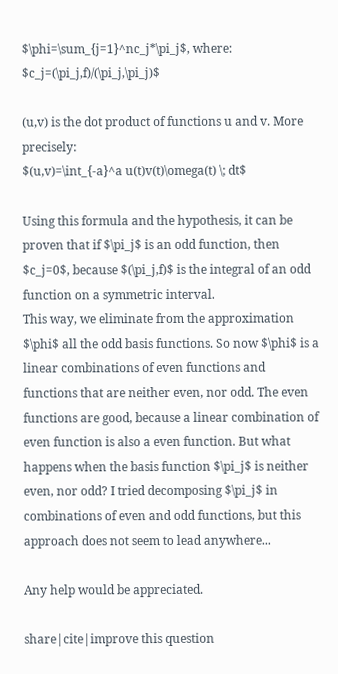$\phi=\sum_{j=1}^nc_j*\pi_j$, where: $c_j=(\pi_j,f)/(\pi_j,\pi_j)$

(u,v) is the dot product of functions u and v. More precisely:
$(u,v)=\int_{-a}^a u(t)v(t)\omega(t) \; dt$

Using this formula and the hypothesis, it can be proven that if $\pi_j$ is an odd function, then $c_j=0$, because $(\pi_j,f)$ is the integral of an odd function on a symmetric interval.
This way, we eliminate from the approximation $\phi$ all the odd basis functions. So now $\phi$ is a linear combinations of even functions and functions that are neither even, nor odd. The even functions are good, because a linear combination of even function is also a even function. But what happens when the basis function $\pi_j$ is neither even, nor odd? I tried decomposing $\pi_j$ in combinations of even and odd functions, but this approach does not seem to lead anywhere...

Any help would be appreciated.

share|cite|improve this question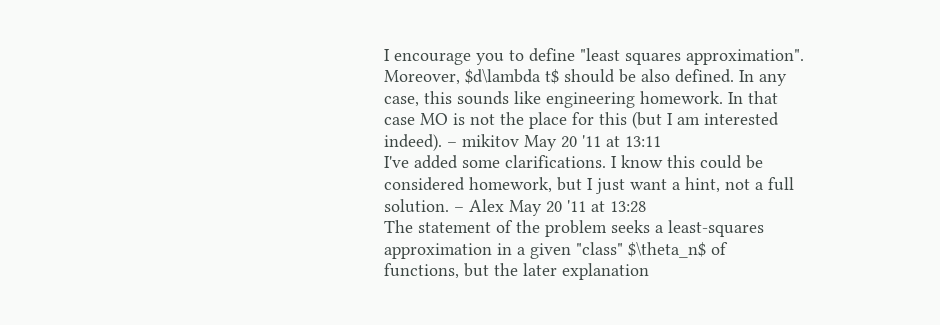I encourage you to define "least squares approximation". Moreover, $d\lambda t$ should be also defined. In any case, this sounds like engineering homework. In that case MO is not the place for this (but I am interested indeed). – mikitov May 20 '11 at 13:11
I've added some clarifications. I know this could be considered homework, but I just want a hint, not a full solution. – Alex May 20 '11 at 13:28
The statement of the problem seeks a least-squares approximation in a given "class" $\theta_n$ of functions, but the later explanation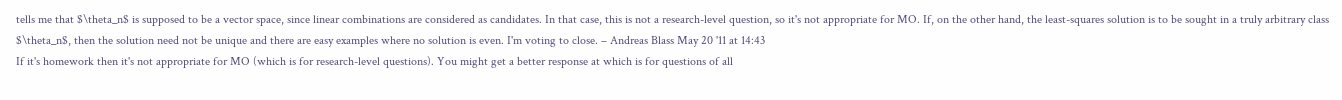tells me that $\theta_n$ is supposed to be a vector space, since linear combinations are considered as candidates. In that case, this is not a research-level question, so it's not appropriate for MO. If, on the other hand, the least-squares solution is to be sought in a truly arbitrary class $\theta_n$, then the solution need not be unique and there are easy examples where no solution is even. I'm voting to close. – Andreas Blass May 20 '11 at 14:43
If it's homework then it's not appropriate for MO (which is for research-level questions). You might get a better response at which is for questions of all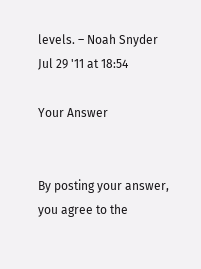levels. – Noah Snyder Jul 29 '11 at 18:54

Your Answer


By posting your answer, you agree to the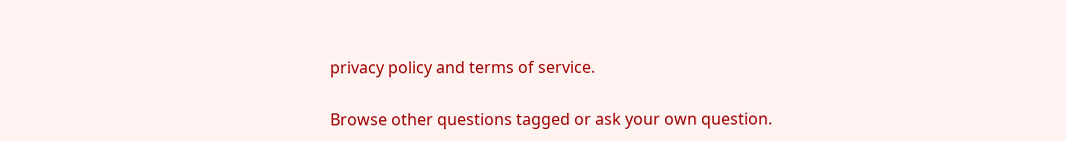privacy policy and terms of service.

Browse other questions tagged or ask your own question.